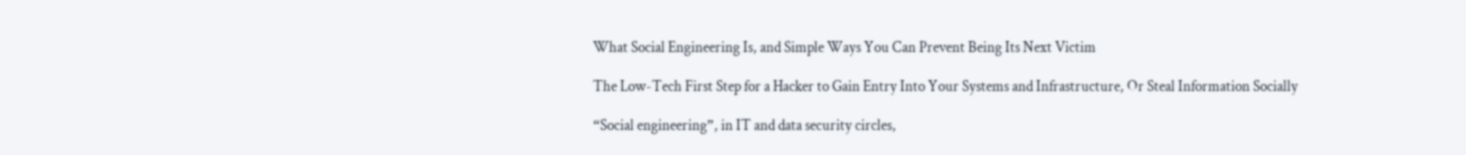What Social Engineering Is, and Simple Ways You Can Prevent Being Its Next Victim

The Low-Tech First Step for a Hacker to Gain Entry Into Your Systems and Infrastructure, Or Steal Information Socially

“Social engineering”, in IT and data security circles,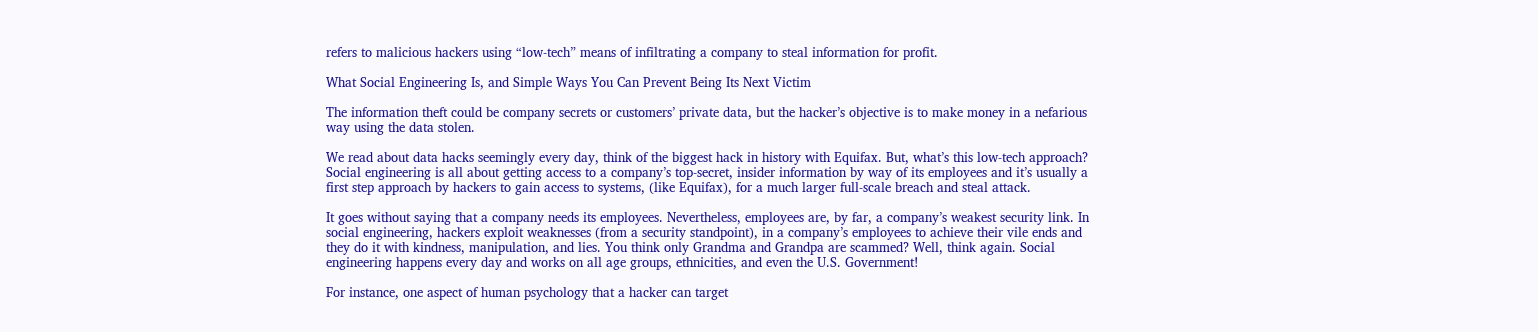refers to malicious hackers using “low-tech” means of infiltrating a company to steal information for profit.

What Social Engineering Is, and Simple Ways You Can Prevent Being Its Next Victim

The information theft could be company secrets or customers’ private data, but the hacker’s objective is to make money in a nefarious way using the data stolen.

We read about data hacks seemingly every day, think of the biggest hack in history with Equifax. But, what’s this low-tech approach? Social engineering is all about getting access to a company’s top-secret, insider information by way of its employees and it’s usually a first step approach by hackers to gain access to systems, (like Equifax), for a much larger full-scale breach and steal attack.

It goes without saying that a company needs its employees. Nevertheless, employees are, by far, a company’s weakest security link. In social engineering, hackers exploit weaknesses (from a security standpoint), in a company’s employees to achieve their vile ends and they do it with kindness, manipulation, and lies. You think only Grandma and Grandpa are scammed? Well, think again. Social engineering happens every day and works on all age groups, ethnicities, and even the U.S. Government!

For instance, one aspect of human psychology that a hacker can target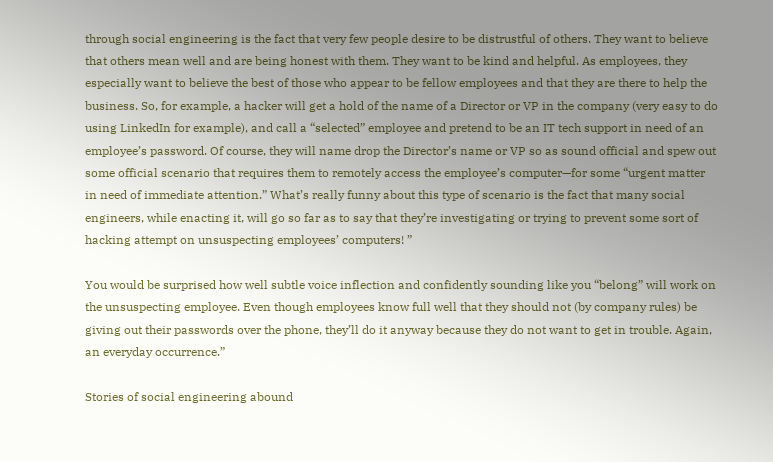through social engineering is the fact that very few people desire to be distrustful of others. They want to believe that others mean well and are being honest with them. They want to be kind and helpful. As employees, they especially want to believe the best of those who appear to be fellow employees and that they are there to help the business. So, for example, a hacker will get a hold of the name of a Director or VP in the company (very easy to do using LinkedIn for example), and call a “selected” employee and pretend to be an IT tech support in need of an employee’s password. Of course, they will name drop the Director’s name or VP so as sound official and spew out some official scenario that requires them to remotely access the employee’s computer—for some “urgent matter in need of immediate attention.” What’s really funny about this type of scenario is the fact that many social engineers, while enacting it, will go so far as to say that they’re investigating or trying to prevent some sort of hacking attempt on unsuspecting employees’ computers! ”

You would be surprised how well subtle voice inflection and confidently sounding like you “belong” will work on the unsuspecting employee. Even though employees know full well that they should not (by company rules) be giving out their passwords over the phone, they’ll do it anyway because they do not want to get in trouble. Again, an everyday occurrence.”

Stories of social engineering abound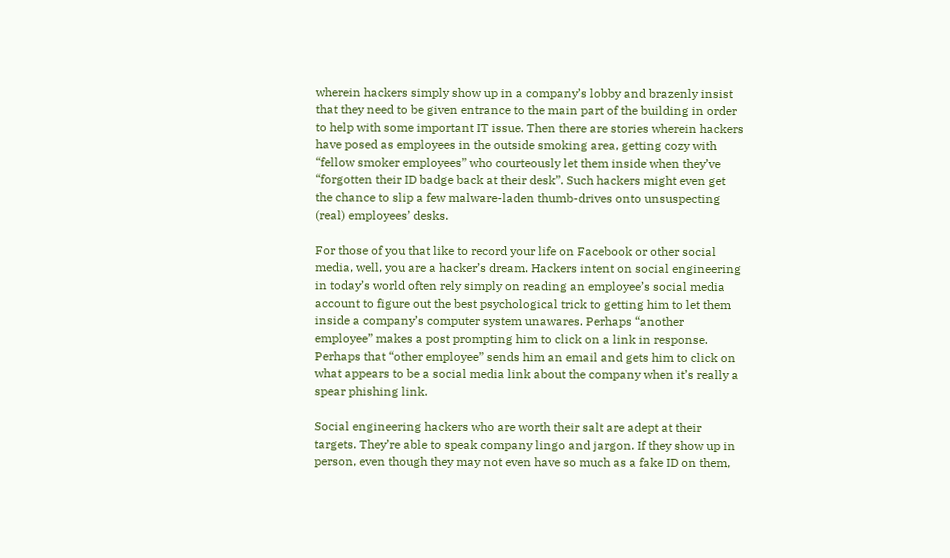wherein hackers simply show up in a company’s lobby and brazenly insist that they need to be given entrance to the main part of the building in order to help with some important IT issue. Then there are stories wherein hackers have posed as employees in the outside smoking area, getting cozy with “fellow smoker employees” who courteously let them inside when they’ve “forgotten their ID badge back at their desk”. Such hackers might even get the chance to slip a few malware-laden thumb-drives onto unsuspecting (real) employees’ desks.

For those of you that like to record your life on Facebook or other social media, well, you are a hacker’s dream. Hackers intent on social engineering in today’s world often rely simply on reading an employee’s social media account to figure out the best psychological trick to getting him to let them inside a company’s computer system unawares. Perhaps “another employee” makes a post prompting him to click on a link in response. Perhaps that “other employee” sends him an email and gets him to click on what appears to be a social media link about the company when it’s really a spear phishing link.

Social engineering hackers who are worth their salt are adept at their targets. They’re able to speak company lingo and jargon. If they show up in person, even though they may not even have so much as a fake ID on them,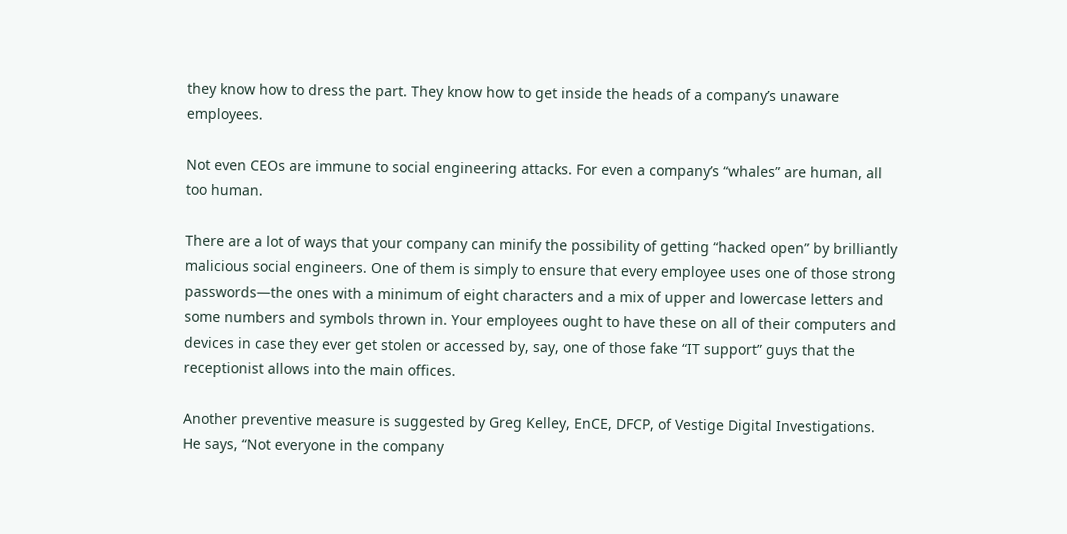they know how to dress the part. They know how to get inside the heads of a company’s unaware employees.

Not even CEOs are immune to social engineering attacks. For even a company’s “whales” are human, all too human.

There are a lot of ways that your company can minify the possibility of getting “hacked open” by brilliantly malicious social engineers. One of them is simply to ensure that every employee uses one of those strong passwords—the ones with a minimum of eight characters and a mix of upper and lowercase letters and some numbers and symbols thrown in. Your employees ought to have these on all of their computers and devices in case they ever get stolen or accessed by, say, one of those fake “IT support” guys that the receptionist allows into the main offices.

Another preventive measure is suggested by Greg Kelley, EnCE, DFCP, of Vestige Digital Investigations. He says, “Not everyone in the company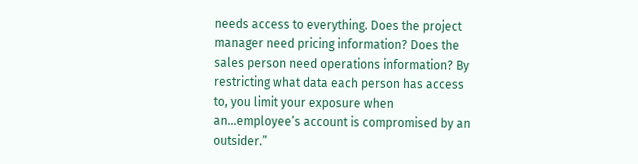needs access to everything. Does the project manager need pricing information? Does the sales person need operations information? By restricting what data each person has access to, you limit your exposure when an…employee’s account is compromised by an outsider.”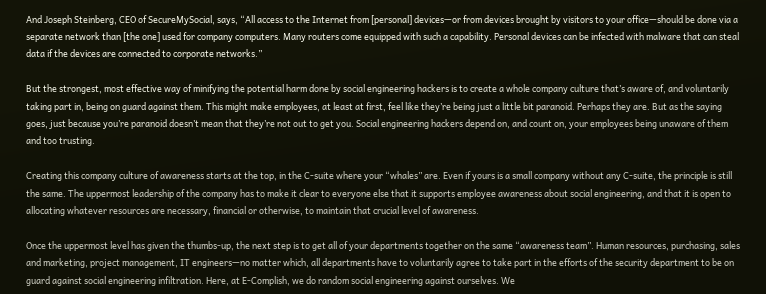And Joseph Steinberg, CEO of SecureMySocial, says, “All access to the Internet from [personal] devices—or from devices brought by visitors to your office—should be done via a separate network than [the one] used for company computers. Many routers come equipped with such a capability. Personal devices can be infected with malware that can steal data if the devices are connected to corporate networks.”

But the strongest, most effective way of minifying the potential harm done by social engineering hackers is to create a whole company culture that’s aware of, and voluntarily taking part in, being on guard against them. This might make employees, at least at first, feel like they’re being just a little bit paranoid. Perhaps they are. But as the saying goes, just because you’re paranoid doesn’t mean that they’re not out to get you. Social engineering hackers depend on, and count on, your employees being unaware of them and too trusting.

Creating this company culture of awareness starts at the top, in the C-suite where your “whales” are. Even if yours is a small company without any C-suite, the principle is still the same. The uppermost leadership of the company has to make it clear to everyone else that it supports employee awareness about social engineering, and that it is open to allocating whatever resources are necessary, financial or otherwise, to maintain that crucial level of awareness.

Once the uppermost level has given the thumbs-up, the next step is to get all of your departments together on the same “awareness team”. Human resources, purchasing, sales and marketing, project management, IT engineers—no matter which, all departments have to voluntarily agree to take part in the efforts of the security department to be on guard against social engineering infiltration. Here, at E-Complish, we do random social engineering against ourselves. We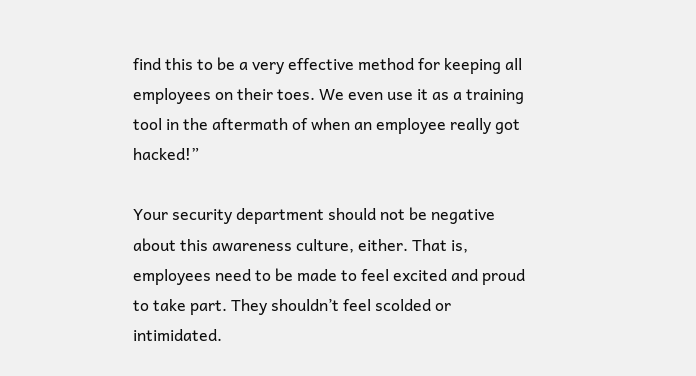find this to be a very effective method for keeping all employees on their toes. We even use it as a training tool in the aftermath of when an employee really got hacked!”

Your security department should not be negative about this awareness culture, either. That is, employees need to be made to feel excited and proud to take part. They shouldn’t feel scolded or intimidated.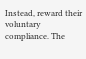Instead, reward their voluntary compliance. The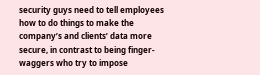security guys need to tell employees how to do things to make the company’s and clients’ data more secure, in contrast to being finger-waggers who try to impose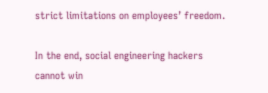strict limitations on employees’ freedom.

In the end, social engineering hackers cannot win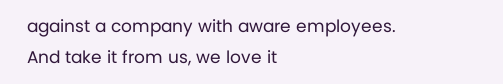against a company with aware employees. And take it from us, we love it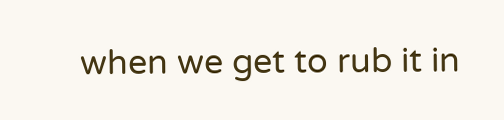when we get to rub it in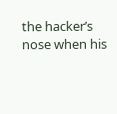the hacker’s nose when his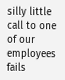silly little call to one of our employees fails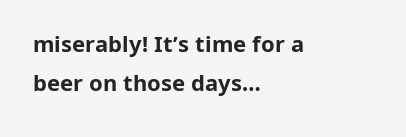miserably! It’s time for a beer on those days…